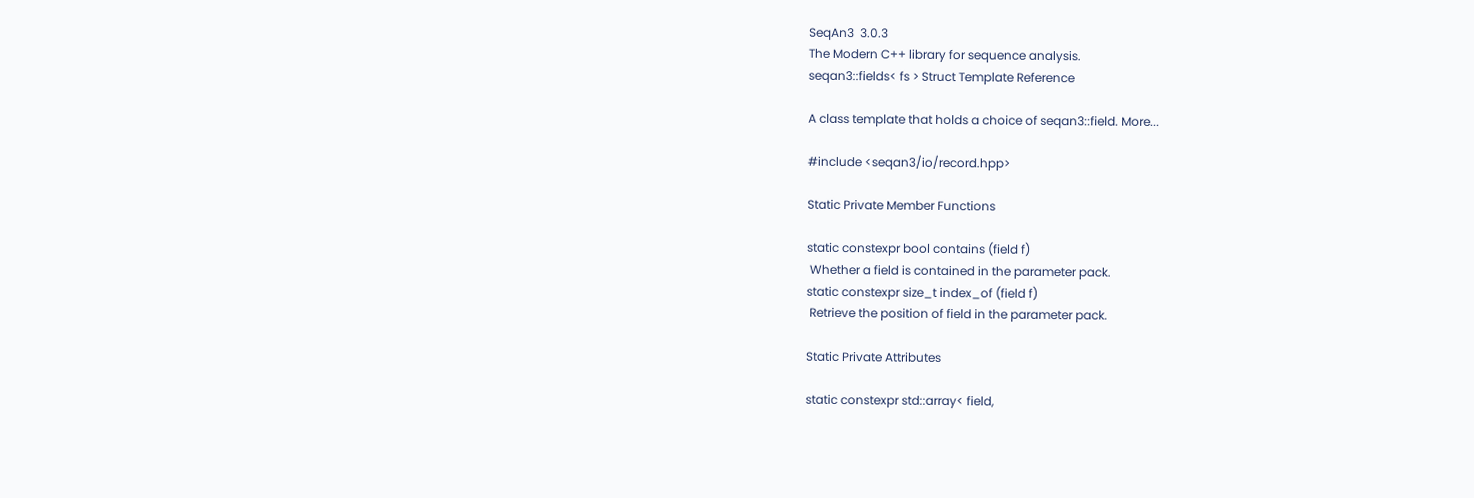SeqAn3  3.0.3
The Modern C++ library for sequence analysis.
seqan3::fields< fs > Struct Template Reference

A class template that holds a choice of seqan3::field. More...

#include <seqan3/io/record.hpp>

Static Private Member Functions

static constexpr bool contains (field f)
 Whether a field is contained in the parameter pack.
static constexpr size_t index_of (field f)
 Retrieve the position of field in the parameter pack.

Static Private Attributes

static constexpr std::array< field,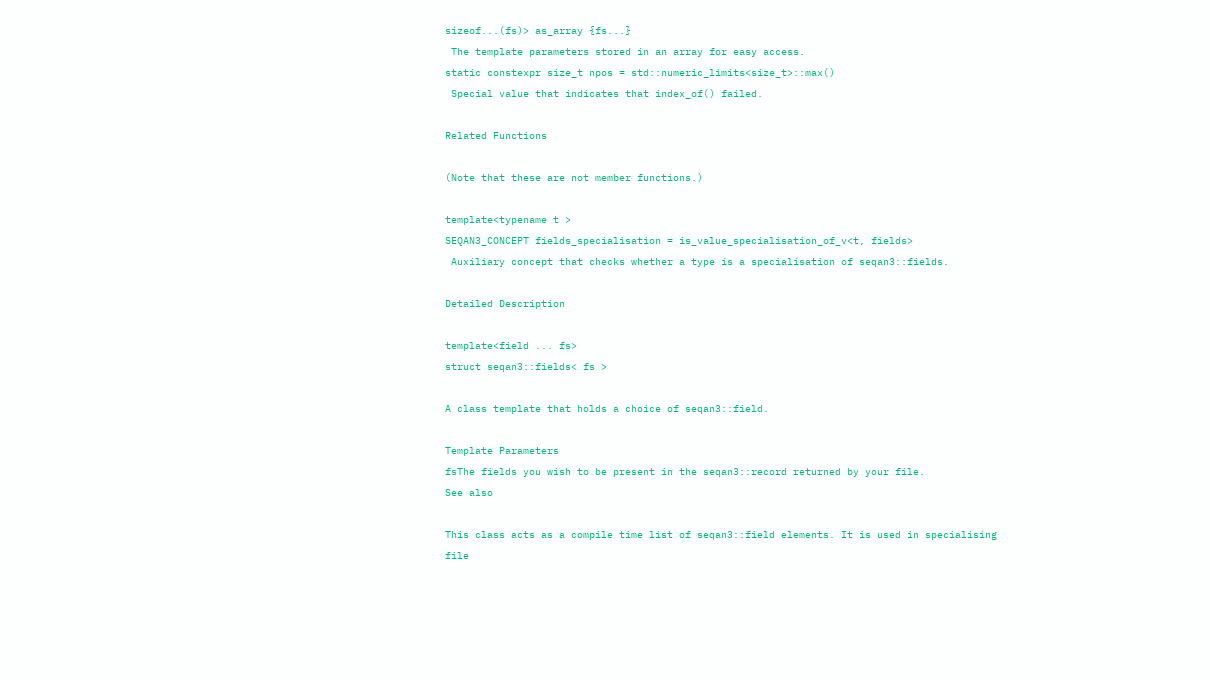sizeof...(fs)> as_array {fs...}
 The template parameters stored in an array for easy access.
static constexpr size_t npos = std::numeric_limits<size_t>::max()
 Special value that indicates that index_of() failed.

Related Functions

(Note that these are not member functions.)

template<typename t >
SEQAN3_CONCEPT fields_specialisation = is_value_specialisation_of_v<t, fields>
 Auxiliary concept that checks whether a type is a specialisation of seqan3::fields.

Detailed Description

template<field ... fs>
struct seqan3::fields< fs >

A class template that holds a choice of seqan3::field.

Template Parameters
fsThe fields you wish to be present in the seqan3::record returned by your file.
See also

This class acts as a compile time list of seqan3::field elements. It is used in specialising file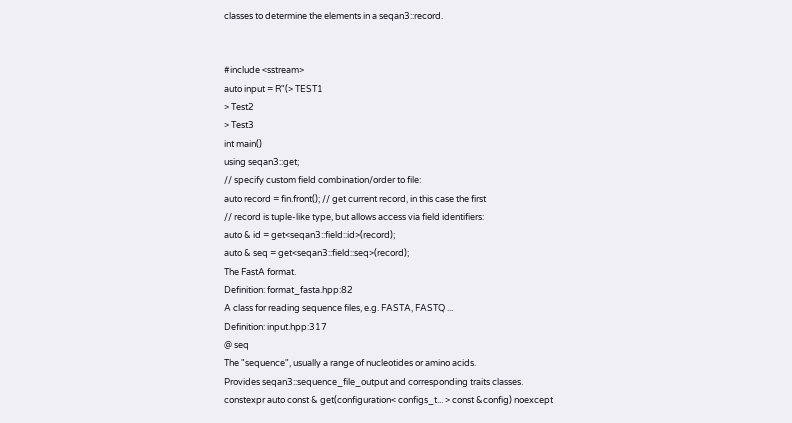classes to determine the elements in a seqan3::record.


#include <sstream>
auto input = R"(> TEST1
> Test2
> Test3
int main()
using seqan3::get;
// specify custom field combination/order to file:
auto record = fin.front(); // get current record, in this case the first
// record is tuple-like type, but allows access via field identifiers:
auto & id = get<seqan3::field::id>(record);
auto & seq = get<seqan3::field::seq>(record);
The FastA format.
Definition: format_fasta.hpp:82
A class for reading sequence files, e.g. FASTA, FASTQ ...
Definition: input.hpp:317
@ seq
The "sequence", usually a range of nucleotides or amino acids.
Provides seqan3::sequence_file_output and corresponding traits classes.
constexpr auto const & get(configuration< configs_t... > const &config) noexcept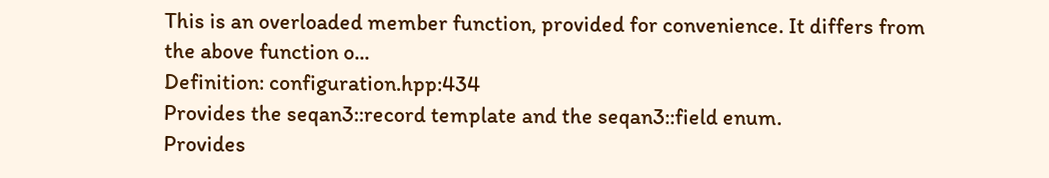This is an overloaded member function, provided for convenience. It differs from the above function o...
Definition: configuration.hpp:434
Provides the seqan3::record template and the seqan3::field enum.
Provides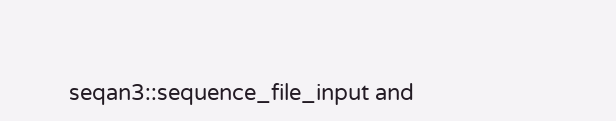seqan3::sequence_file_input and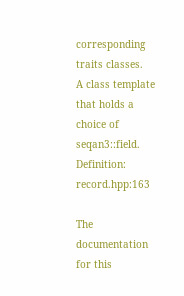corresponding traits classes.
A class template that holds a choice of seqan3::field.
Definition: record.hpp:163

The documentation for this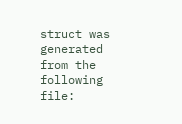struct was generated from the following file: